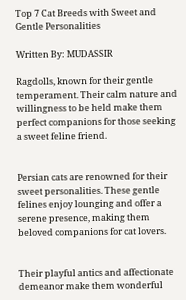Top 7 Cat Breeds with Sweet and Gentle Personalities

Written By: MUDASSIR

Ragdolls, known for their gentle temperament. Their calm nature and willingness to be held make them perfect companions for those seeking a sweet feline friend.


Persian cats are renowned for their sweet personalities. These gentle felines enjoy lounging and offer a serene presence, making them beloved companions for cat lovers.


Their playful antics and affectionate demeanor make them wonderful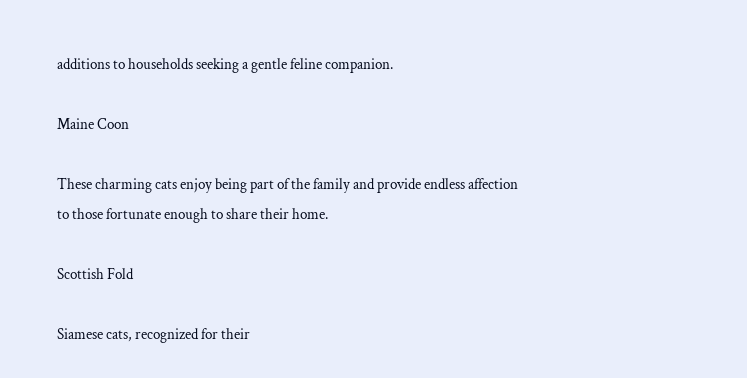additions to households seeking a gentle feline companion.

Maine Coon

These charming cats enjoy being part of the family and provide endless affection to those fortunate enough to share their home.

Scottish Fold

Siamese cats, recognized for their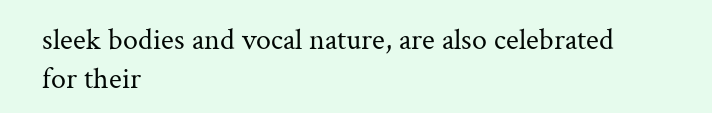sleek bodies and vocal nature, are also celebrated for their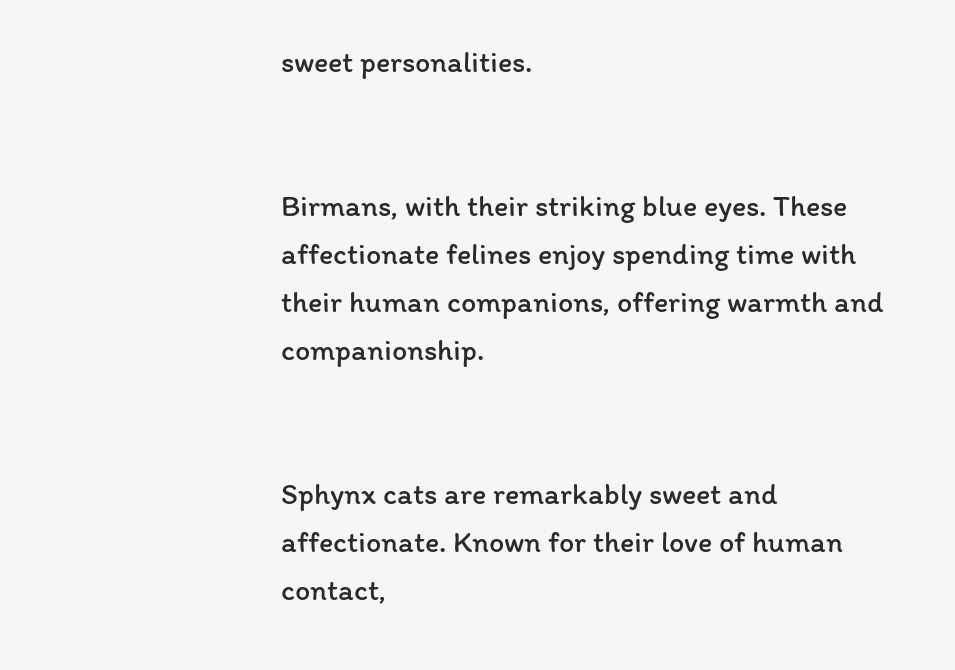sweet personalities.


Birmans, with their striking blue eyes. These affectionate felines enjoy spending time with their human companions, offering warmth and companionship.


Sphynx cats are remarkably sweet and affectionate. Known for their love of human contact,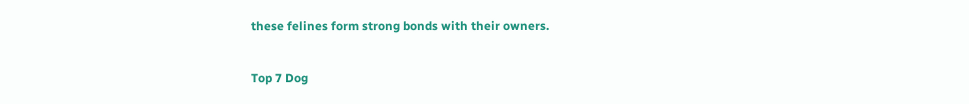these felines form strong bonds with their owners.


Top 7 Dog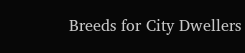Breeds for City Dwellers